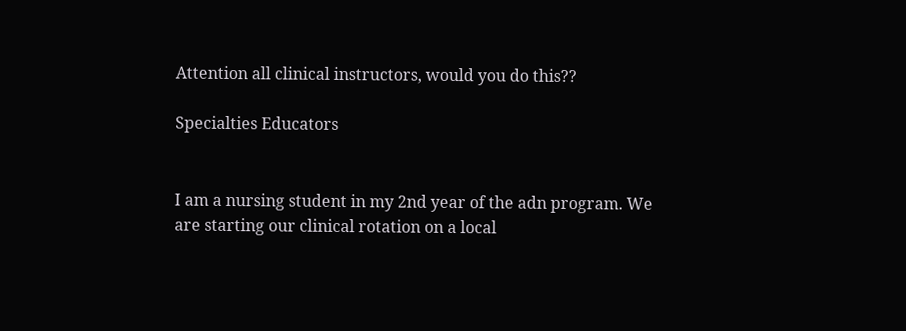Attention all clinical instructors, would you do this??

Specialties Educators


I am a nursing student in my 2nd year of the adn program. We are starting our clinical rotation on a local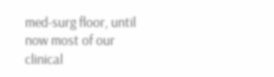med-surg floor, until now most of our clinical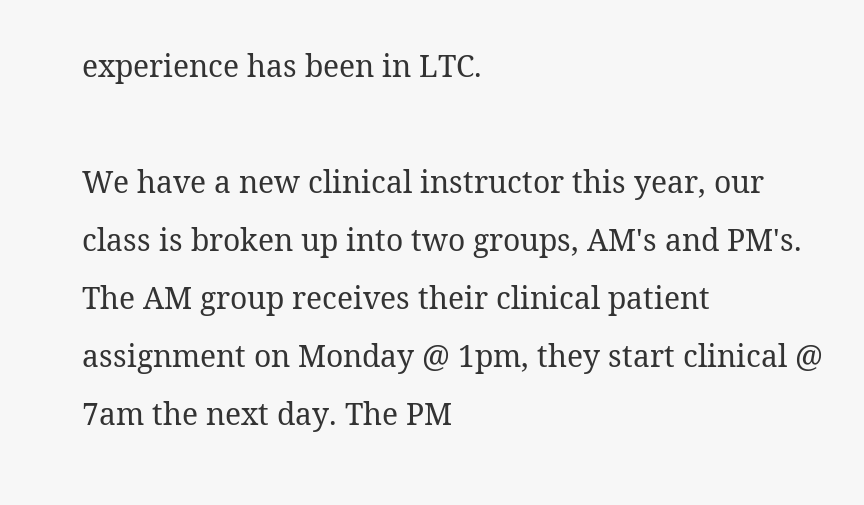experience has been in LTC.

We have a new clinical instructor this year, our class is broken up into two groups, AM's and PM's. The AM group receives their clinical patient assignment on Monday @ 1pm, they start clinical @ 7am the next day. The PM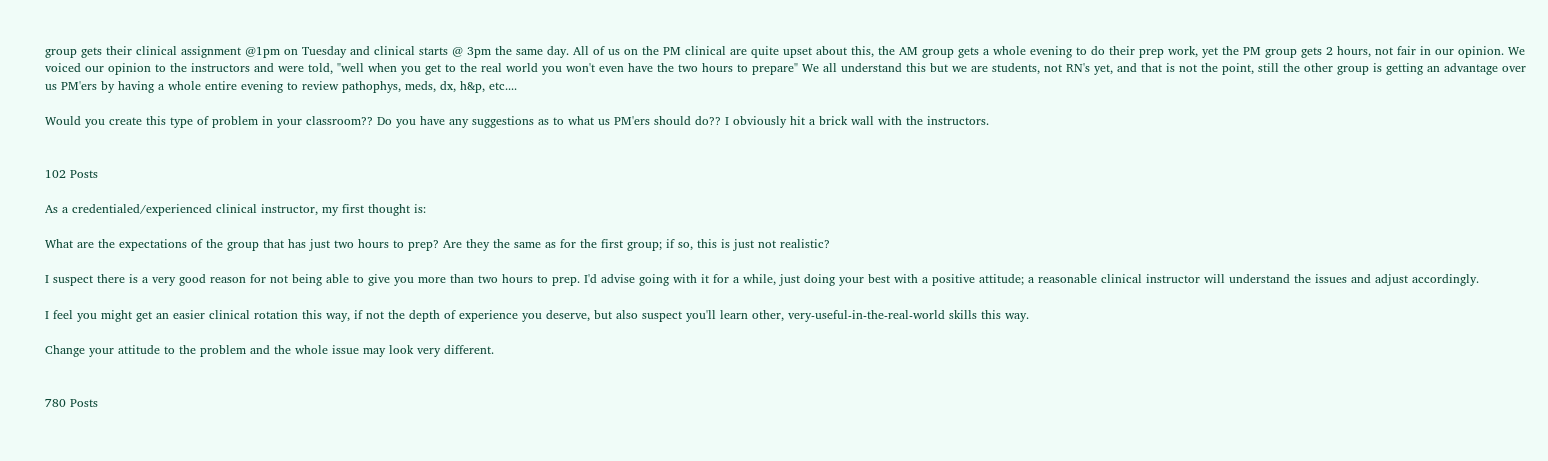group gets their clinical assignment @1pm on Tuesday and clinical starts @ 3pm the same day. All of us on the PM clinical are quite upset about this, the AM group gets a whole evening to do their prep work, yet the PM group gets 2 hours, not fair in our opinion. We voiced our opinion to the instructors and were told, "well when you get to the real world you won't even have the two hours to prepare" We all understand this but we are students, not RN's yet, and that is not the point, still the other group is getting an advantage over us PM'ers by having a whole entire evening to review pathophys, meds, dx, h&p, etc....

Would you create this type of problem in your classroom?? Do you have any suggestions as to what us PM'ers should do?? I obviously hit a brick wall with the instructors.


102 Posts

As a credentialed/experienced clinical instructor, my first thought is:

What are the expectations of the group that has just two hours to prep? Are they the same as for the first group; if so, this is just not realistic?

I suspect there is a very good reason for not being able to give you more than two hours to prep. I'd advise going with it for a while, just doing your best with a positive attitude; a reasonable clinical instructor will understand the issues and adjust accordingly.

I feel you might get an easier clinical rotation this way, if not the depth of experience you deserve, but also suspect you'll learn other, very-useful-in-the-real-world skills this way.

Change your attitude to the problem and the whole issue may look very different.


780 Posts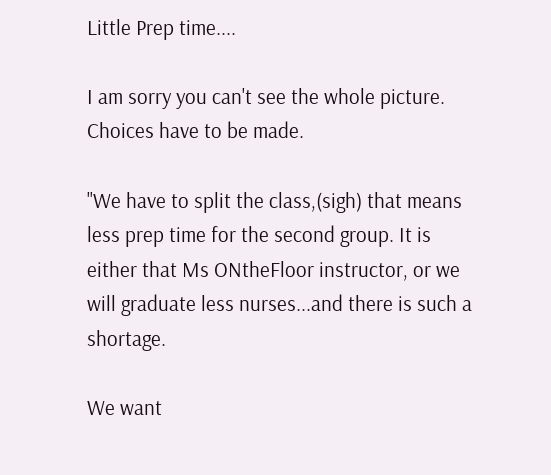Little Prep time....

I am sorry you can't see the whole picture. Choices have to be made.

"We have to split the class,(sigh) that means less prep time for the second group. It is either that Ms ONtheFloor instructor, or we will graduate less nurses...and there is such a shortage.

We want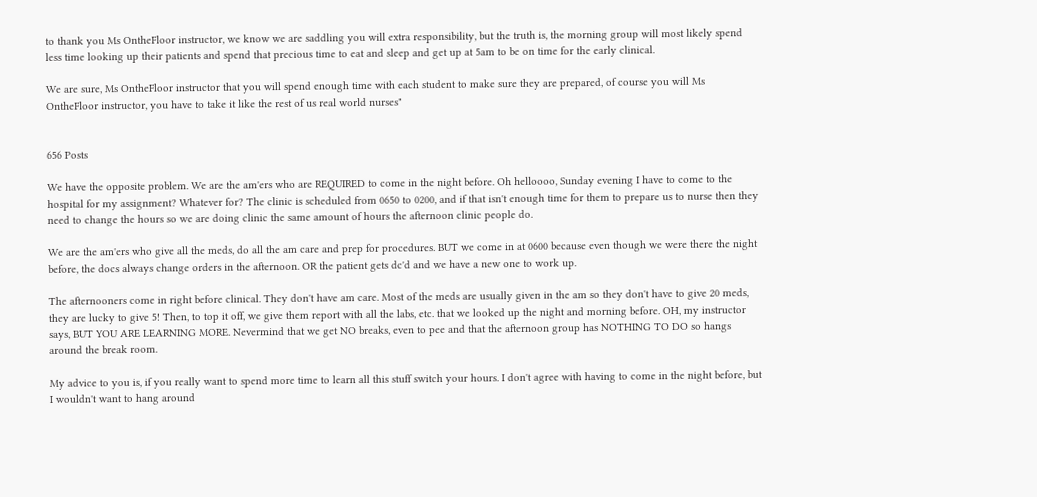to thank you Ms OntheFloor instructor, we know we are saddling you will extra responsibility, but the truth is, the morning group will most likely spend less time looking up their patients and spend that precious time to eat and sleep and get up at 5am to be on time for the early clinical.

We are sure, Ms OntheFloor instructor that you will spend enough time with each student to make sure they are prepared, of course you will Ms OntheFloor instructor, you have to take it like the rest of us real world nurses"


656 Posts

We have the opposite problem. We are the am'ers who are REQUIRED to come in the night before. Oh helloooo, Sunday evening I have to come to the hospital for my assignment? Whatever for? The clinic is scheduled from 0650 to 0200, and if that isn't enough time for them to prepare us to nurse then they need to change the hours so we are doing clinic the same amount of hours the afternoon clinic people do.

We are the am'ers who give all the meds, do all the am care and prep for procedures. BUT we come in at 0600 because even though we were there the night before, the docs always change orders in the afternoon. OR the patient gets dc'd and we have a new one to work up.

The afternooners come in right before clinical. They don't have am care. Most of the meds are usually given in the am so they don't have to give 20 meds, they are lucky to give 5! Then, to top it off, we give them report with all the labs, etc. that we looked up the night and morning before. OH, my instructor says, BUT YOU ARE LEARNING MORE. Nevermind that we get NO breaks, even to pee and that the afternoon group has NOTHING TO DO so hangs around the break room.

My advice to you is, if you really want to spend more time to learn all this stuff switch your hours. I don't agree with having to come in the night before, but I wouldn't want to hang around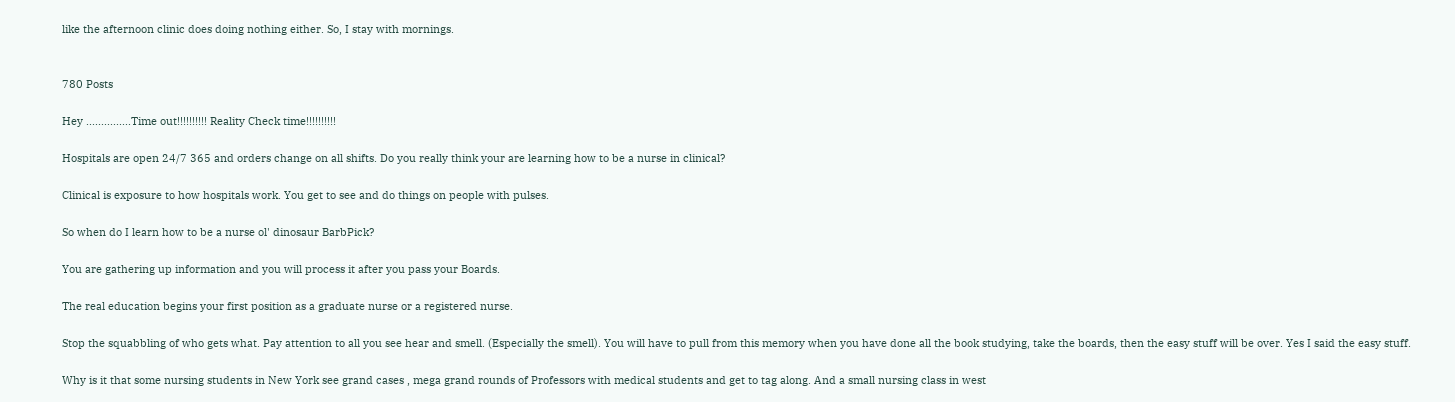like the afternoon clinic does doing nothing either. So, I stay with mornings.


780 Posts

Hey ...............Time out!!!!!!!!!! Reality Check time!!!!!!!!!!

Hospitals are open 24/7 365 and orders change on all shifts. Do you really think your are learning how to be a nurse in clinical?

Clinical is exposure to how hospitals work. You get to see and do things on people with pulses.

So when do I learn how to be a nurse ol' dinosaur BarbPick?

You are gathering up information and you will process it after you pass your Boards.

The real education begins your first position as a graduate nurse or a registered nurse.

Stop the squabbling of who gets what. Pay attention to all you see hear and smell. (Especially the smell). You will have to pull from this memory when you have done all the book studying, take the boards, then the easy stuff will be over. Yes I said the easy stuff.

Why is it that some nursing students in New York see grand cases , mega grand rounds of Professors with medical students and get to tag along. And a small nursing class in west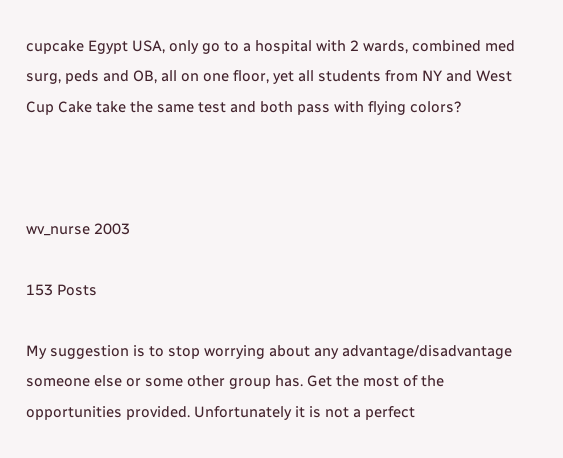cupcake Egypt USA, only go to a hospital with 2 wards, combined med surg, peds and OB, all on one floor, yet all students from NY and West Cup Cake take the same test and both pass with flying colors?



wv_nurse 2003

153 Posts

My suggestion is to stop worrying about any advantage/disadvantage someone else or some other group has. Get the most of the opportunities provided. Unfortunately it is not a perfect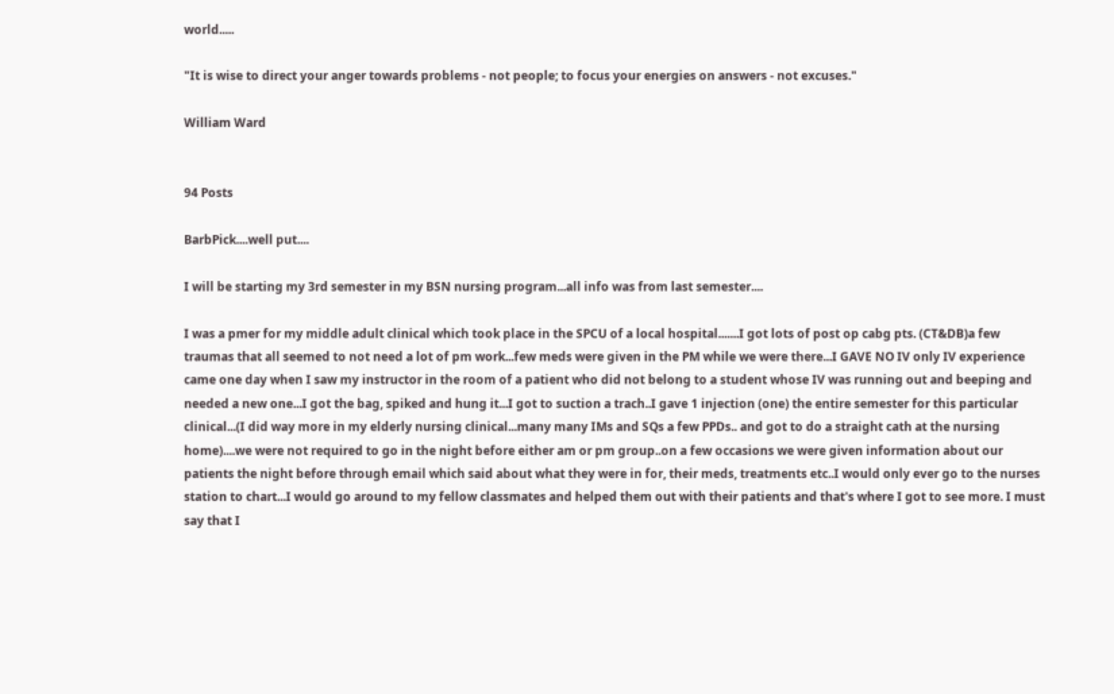world.....

"It is wise to direct your anger towards problems - not people; to focus your energies on answers - not excuses."

William Ward


94 Posts

BarbPick....well put....

I will be starting my 3rd semester in my BSN nursing program...all info was from last semester....

I was a pmer for my middle adult clinical which took place in the SPCU of a local hospital.......I got lots of post op cabg pts. (CT&DB)a few traumas that all seemed to not need a lot of pm work...few meds were given in the PM while we were there...I GAVE NO IV only IV experience came one day when I saw my instructor in the room of a patient who did not belong to a student whose IV was running out and beeping and needed a new one...I got the bag, spiked and hung it...I got to suction a trach..I gave 1 injection (one) the entire semester for this particular clinical...(I did way more in my elderly nursing clinical...many many IMs and SQs a few PPDs.. and got to do a straight cath at the nursing home)....we were not required to go in the night before either am or pm group..on a few occasions we were given information about our patients the night before through email which said about what they were in for, their meds, treatments etc..I would only ever go to the nurses station to chart...I would go around to my fellow classmates and helped them out with their patients and that's where I got to see more. I must say that I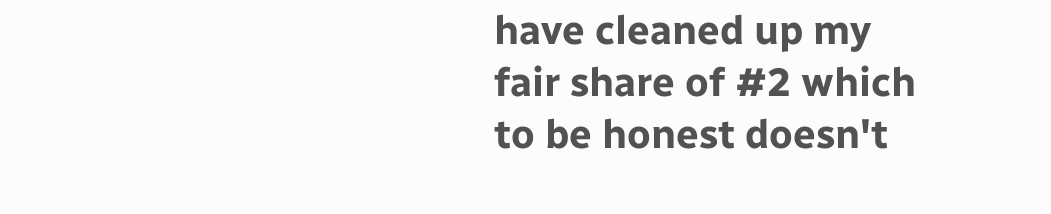have cleaned up my fair share of #2 which to be honest doesn't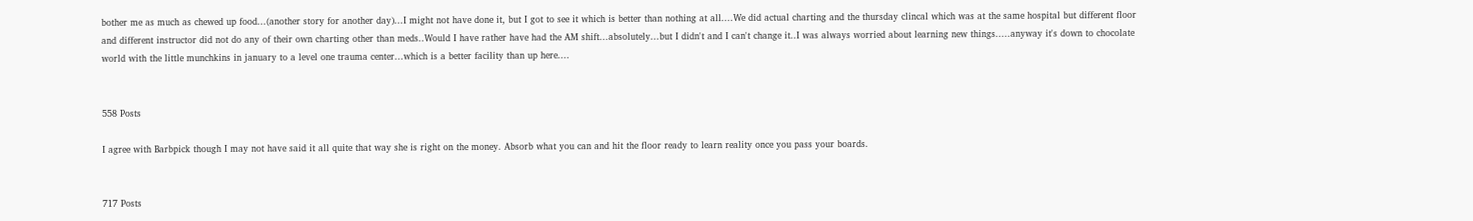bother me as much as chewed up food...(another story for another day)...I might not have done it, but I got to see it which is better than nothing at all....We did actual charting and the thursday clincal which was at the same hospital but different floor and different instructor did not do any of their own charting other than meds..Would I have rather have had the AM shift...absolutely...but I didn't and I can't change it..I was always worried about learning new things.....anyway it's down to chocolate world with the little munchkins in january to a level one trauma center...which is a better facility than up here....


558 Posts

I agree with Barbpick though I may not have said it all quite that way she is right on the money. Absorb what you can and hit the floor ready to learn reality once you pass your boards.


717 Posts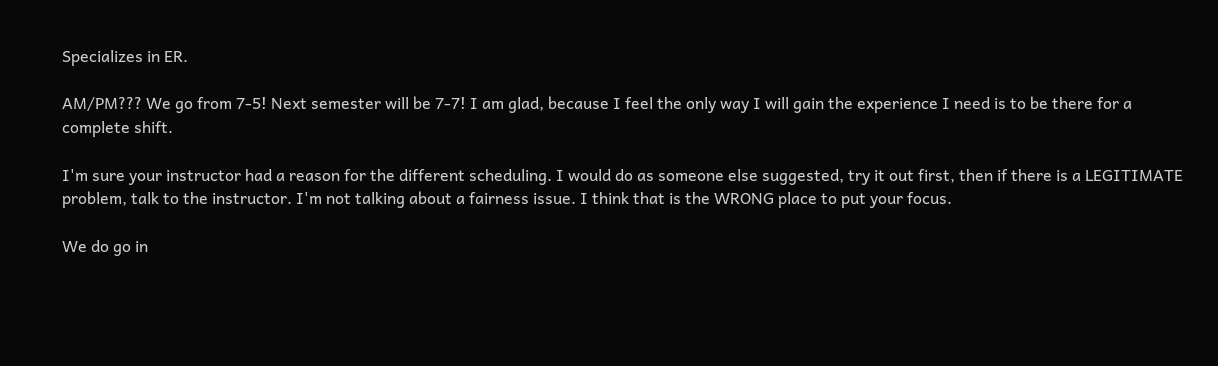Specializes in ER.

AM/PM??? We go from 7-5! Next semester will be 7-7! I am glad, because I feel the only way I will gain the experience I need is to be there for a complete shift.

I'm sure your instructor had a reason for the different scheduling. I would do as someone else suggested, try it out first, then if there is a LEGITIMATE problem, talk to the instructor. I'm not talking about a fairness issue. I think that is the WRONG place to put your focus.

We do go in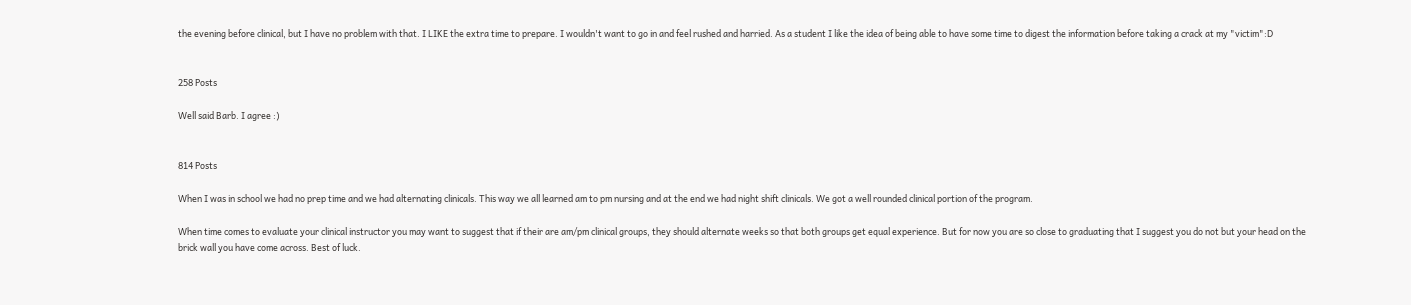the evening before clinical, but I have no problem with that. I LIKE the extra time to prepare. I wouldn't want to go in and feel rushed and harried. As a student I like the idea of being able to have some time to digest the information before taking a crack at my "victim":D


258 Posts

Well said Barb. I agree :)


814 Posts

When I was in school we had no prep time and we had alternating clinicals. This way we all learned am to pm nursing and at the end we had night shift clinicals. We got a well rounded clinical portion of the program.

When time comes to evaluate your clinical instructor you may want to suggest that if their are am/pm clinical groups, they should alternate weeks so that both groups get equal experience. But for now you are so close to graduating that I suggest you do not but your head on the brick wall you have come across. Best of luck.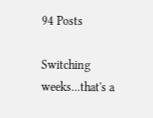94 Posts

Switching weeks...that's a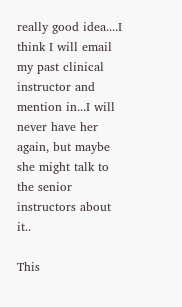really good idea....I think I will email my past clinical instructor and mention in...I will never have her again, but maybe she might talk to the senior instructors about it..

This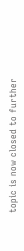topic is now closed to further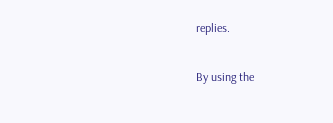replies.

By using the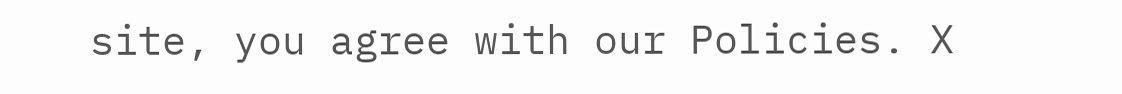site, you agree with our Policies. X